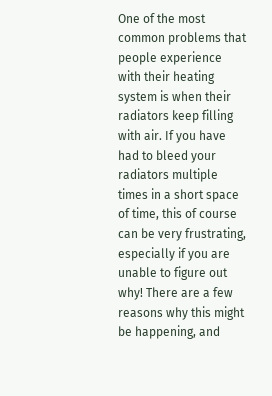One of the most common problems that people experience with their heating system is when their radiators keep filling with air. If you have had to bleed your radiators multiple times in a short space of time, this of course can be very frustrating, especially if you are unable to figure out why! There are a few reasons why this might be happening, and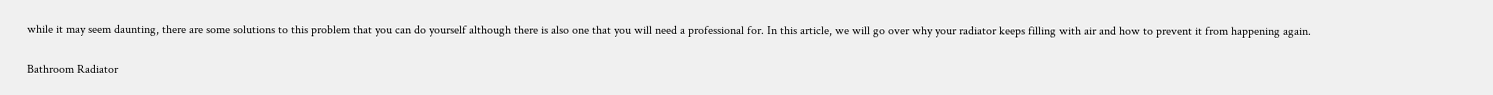while it may seem daunting, there are some solutions to this problem that you can do yourself although there is also one that you will need a professional for. In this article, we will go over why your radiator keeps filling with air and how to prevent it from happening again.

Bathroom Radiator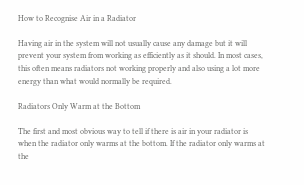How to Recognise Air in a Radiator

Having air in the system will not usually cause any damage but it will prevent your system from working as efficiently as it should. In most cases, this often means radiators not working properly and also using a lot more energy than what would normally be required.

Radiators Only Warm at the Bottom

The first and most obvious way to tell if there is air in your radiator is when the radiator only warms at the bottom. If the radiator only warms at the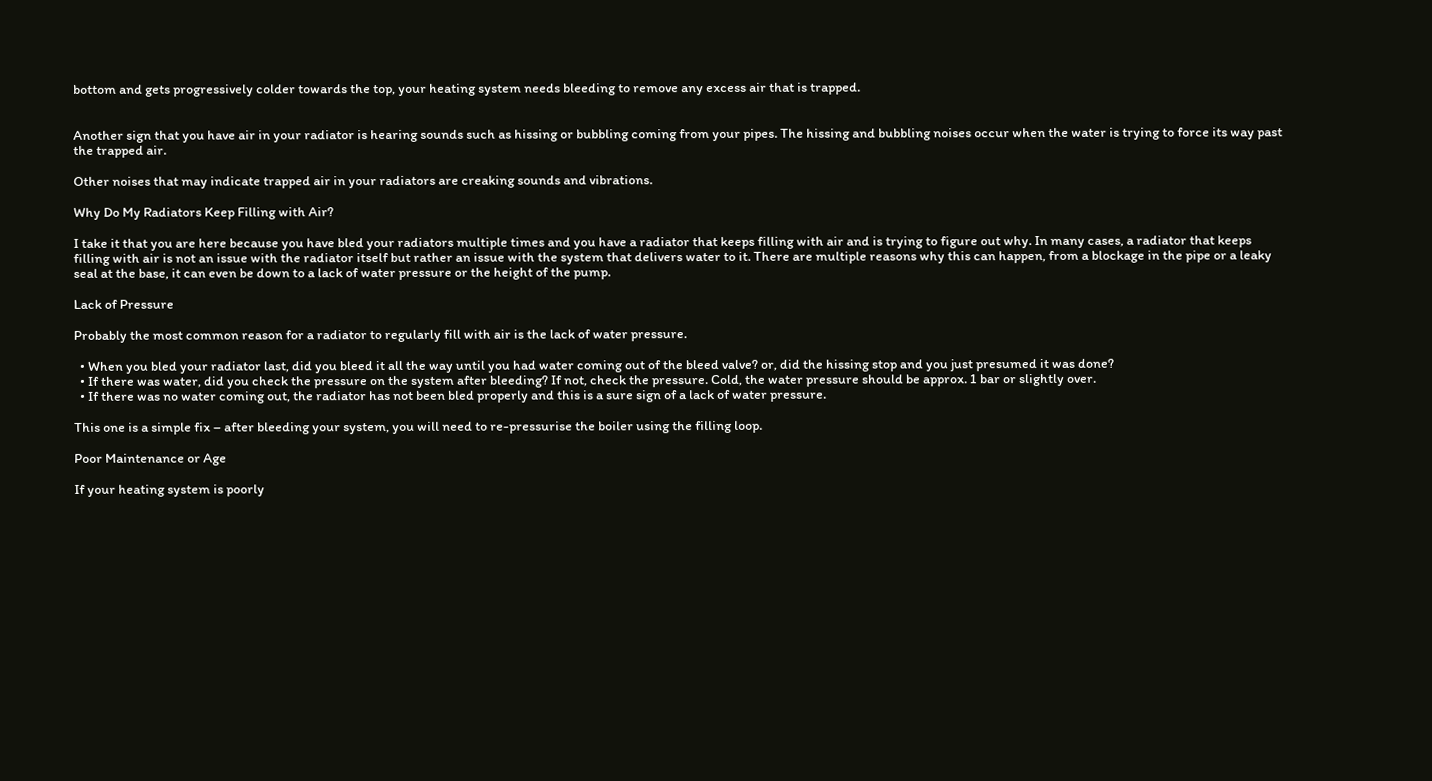bottom and gets progressively colder towards the top, your heating system needs bleeding to remove any excess air that is trapped.


Another sign that you have air in your radiator is hearing sounds such as hissing or bubbling coming from your pipes. The hissing and bubbling noises occur when the water is trying to force its way past the trapped air.

Other noises that may indicate trapped air in your radiators are creaking sounds and vibrations.

Why Do My Radiators Keep Filling with Air?

I take it that you are here because you have bled your radiators multiple times and you have a radiator that keeps filling with air and is trying to figure out why. In many cases, a radiator that keeps filling with air is not an issue with the radiator itself but rather an issue with the system that delivers water to it. There are multiple reasons why this can happen, from a blockage in the pipe or a leaky seal at the base, it can even be down to a lack of water pressure or the height of the pump.

Lack of Pressure

Probably the most common reason for a radiator to regularly fill with air is the lack of water pressure.

  • When you bled your radiator last, did you bleed it all the way until you had water coming out of the bleed valve? or, did the hissing stop and you just presumed it was done?
  • If there was water, did you check the pressure on the system after bleeding? If not, check the pressure. Cold, the water pressure should be approx. 1 bar or slightly over.
  • If there was no water coming out, the radiator has not been bled properly and this is a sure sign of a lack of water pressure.

This one is a simple fix – after bleeding your system, you will need to re-pressurise the boiler using the filling loop.

Poor Maintenance or Age

If your heating system is poorly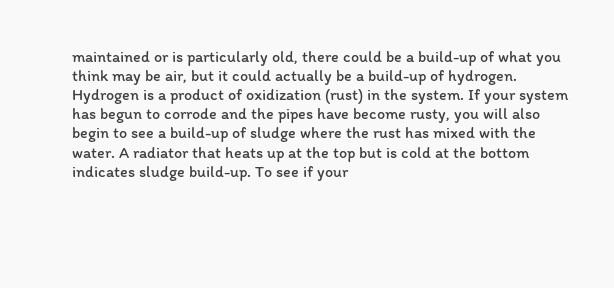maintained or is particularly old, there could be a build-up of what you think may be air, but it could actually be a build-up of hydrogen. Hydrogen is a product of oxidization (rust) in the system. If your system has begun to corrode and the pipes have become rusty, you will also begin to see a build-up of sludge where the rust has mixed with the water. A radiator that heats up at the top but is cold at the bottom indicates sludge build-up. To see if your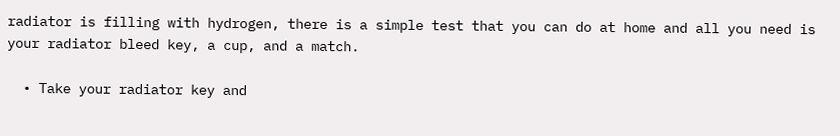radiator is filling with hydrogen, there is a simple test that you can do at home and all you need is your radiator bleed key, a cup, and a match.

  • Take your radiator key and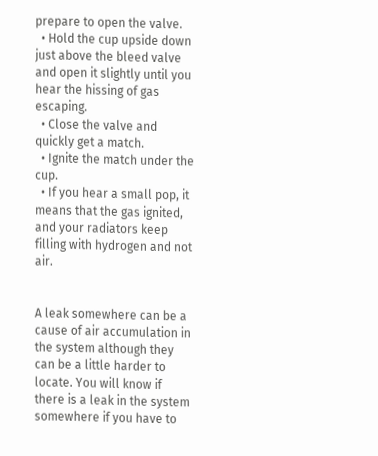prepare to open the valve.
  • Hold the cup upside down just above the bleed valve and open it slightly until you hear the hissing of gas escaping.
  • Close the valve and quickly get a match.
  • Ignite the match under the cup.
  • If you hear a small pop, it means that the gas ignited, and your radiators keep filling with hydrogen and not air.


A leak somewhere can be a cause of air accumulation in the system although they can be a little harder to locate. You will know if there is a leak in the system somewhere if you have to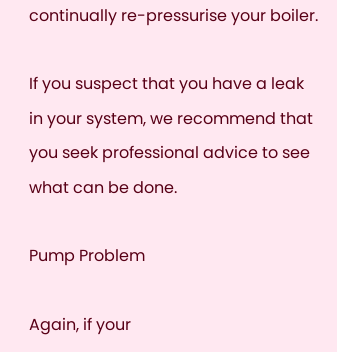continually re-pressurise your boiler.

If you suspect that you have a leak in your system, we recommend that you seek professional advice to see what can be done.

Pump Problem

Again, if your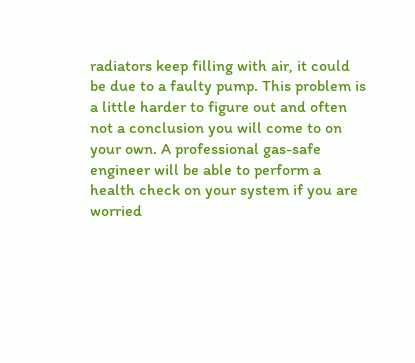radiators keep filling with air, it could be due to a faulty pump. This problem is a little harder to figure out and often not a conclusion you will come to on your own. A professional gas-safe engineer will be able to perform a health check on your system if you are worried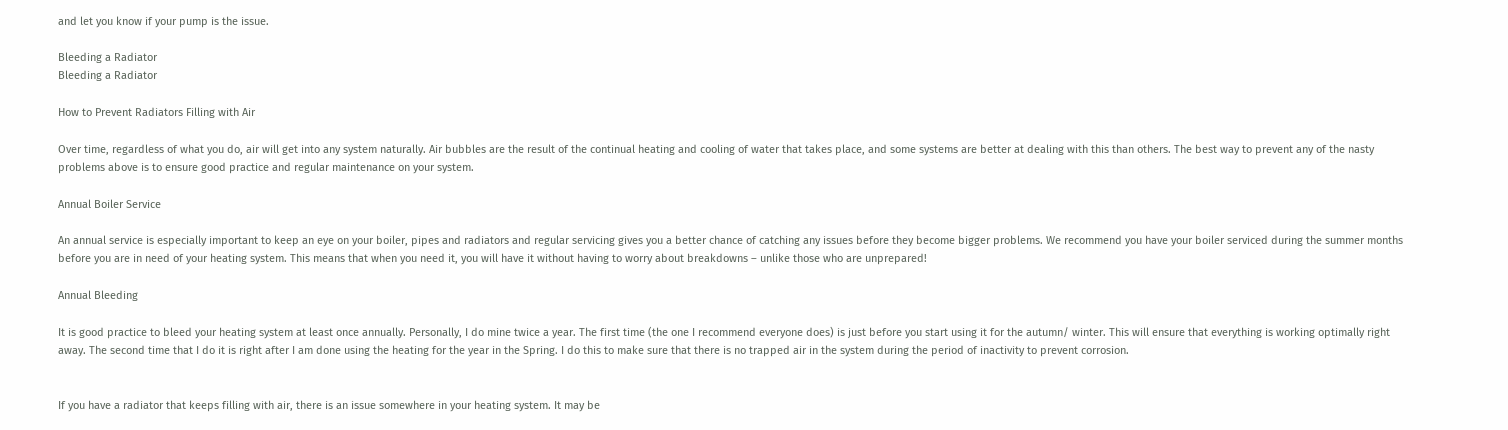and let you know if your pump is the issue.

Bleeding a Radiator
Bleeding a Radiator

How to Prevent Radiators Filling with Air

Over time, regardless of what you do, air will get into any system naturally. Air bubbles are the result of the continual heating and cooling of water that takes place, and some systems are better at dealing with this than others. The best way to prevent any of the nasty problems above is to ensure good practice and regular maintenance on your system.

Annual Boiler Service

An annual service is especially important to keep an eye on your boiler, pipes and radiators and regular servicing gives you a better chance of catching any issues before they become bigger problems. We recommend you have your boiler serviced during the summer months before you are in need of your heating system. This means that when you need it, you will have it without having to worry about breakdowns – unlike those who are unprepared!

Annual Bleeding

It is good practice to bleed your heating system at least once annually. Personally, I do mine twice a year. The first time (the one I recommend everyone does) is just before you start using it for the autumn/ winter. This will ensure that everything is working optimally right away. The second time that I do it is right after I am done using the heating for the year in the Spring. I do this to make sure that there is no trapped air in the system during the period of inactivity to prevent corrosion.


If you have a radiator that keeps filling with air, there is an issue somewhere in your heating system. It may be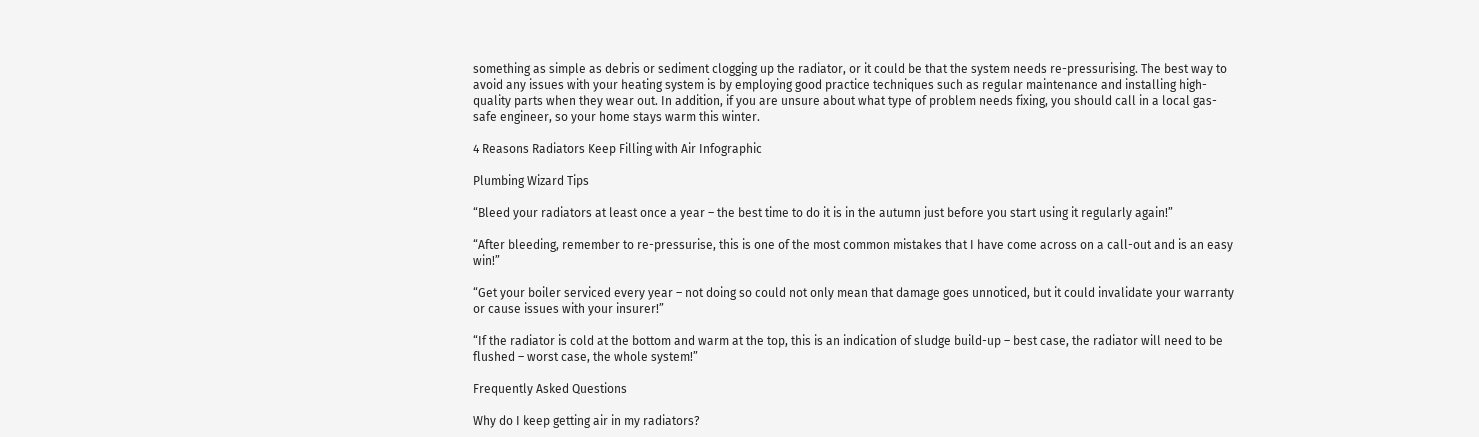something as simple as debris or sediment clogging up the radiator, or it could be that the system needs re-pressurising. The best way to avoid any issues with your heating system is by employing good practice techniques such as regular maintenance and installing high-quality parts when they wear out. In addition, if you are unsure about what type of problem needs fixing, you should call in a local gas-safe engineer, so your home stays warm this winter.

4 Reasons Radiators Keep Filling with Air Infographic

Plumbing Wizard Tips

“Bleed your radiators at least once a year – the best time to do it is in the autumn just before you start using it regularly again!”

“After bleeding, remember to re-pressurise, this is one of the most common mistakes that I have come across on a call-out and is an easy win!”

“Get your boiler serviced every year – not doing so could not only mean that damage goes unnoticed, but it could invalidate your warranty or cause issues with your insurer!”

“If the radiator is cold at the bottom and warm at the top, this is an indication of sludge build-up – best case, the radiator will need to be flushed – worst case, the whole system!”

Frequently Asked Questions

Why do I keep getting air in my radiators?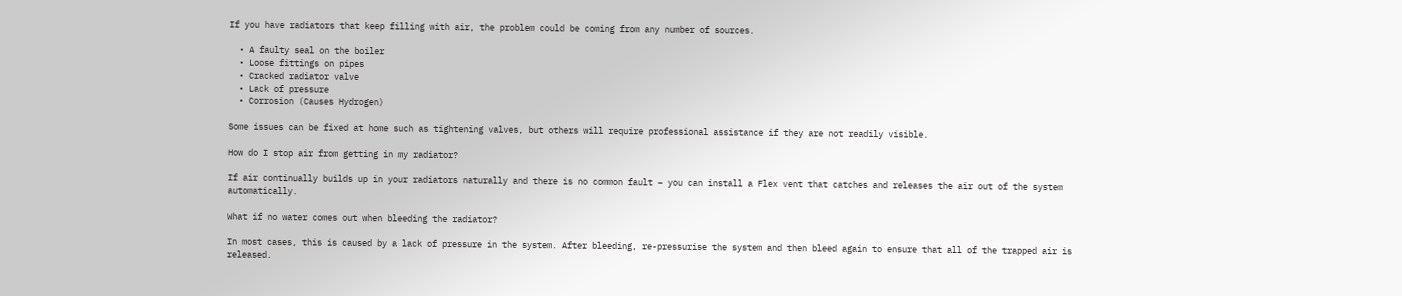If you have radiators that keep filling with air, the problem could be coming from any number of sources.

  • A faulty seal on the boiler
  • Loose fittings on pipes
  • Cracked radiator valve
  • Lack of pressure
  • Corrosion (Causes Hydrogen)

Some issues can be fixed at home such as tightening valves, but others will require professional assistance if they are not readily visible.

How do I stop air from getting in my radiator?

If air continually builds up in your radiators naturally and there is no common fault – you can install a Flex vent that catches and releases the air out of the system automatically.

What if no water comes out when bleeding the radiator?

In most cases, this is caused by a lack of pressure in the system. After bleeding, re-pressurise the system and then bleed again to ensure that all of the trapped air is released.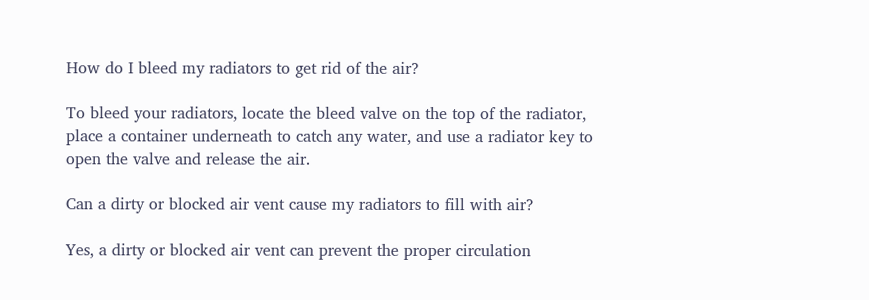How do I bleed my radiators to get rid of the air?

To bleed your radiators, locate the bleed valve on the top of the radiator, place a container underneath to catch any water, and use a radiator key to open the valve and release the air.

Can a dirty or blocked air vent cause my radiators to fill with air?

Yes, a dirty or blocked air vent can prevent the proper circulation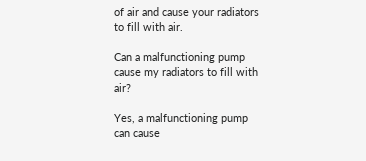of air and cause your radiators to fill with air.

Can a malfunctioning pump cause my radiators to fill with air?

Yes, a malfunctioning pump can cause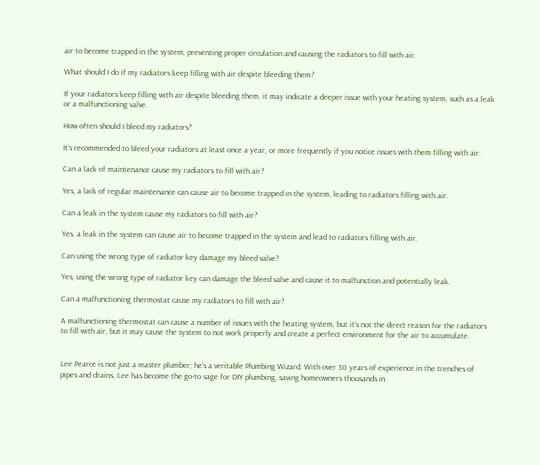air to become trapped in the system, preventing proper circulation and causing the radiators to fill with air.

What should I do if my radiators keep filling with air despite bleeding them?

If your radiators keep filling with air despite bleeding them, it may indicate a deeper issue with your heating system, such as a leak or a malfunctioning valve.

How often should I bleed my radiators?

It’s recommended to bleed your radiators at least once a year, or more frequently if you notice issues with them filling with air.

Can a lack of maintenance cause my radiators to fill with air?

Yes, a lack of regular maintenance can cause air to become trapped in the system, leading to radiators filling with air.

Can a leak in the system cause my radiators to fill with air?

Yes, a leak in the system can cause air to become trapped in the system and lead to radiators filling with air.

Can using the wrong type of radiator key damage my bleed valve?

Yes, using the wrong type of radiator key can damage the bleed valve and cause it to malfunction and potentially leak.

Can a malfunctioning thermostat cause my radiators to fill with air?

A malfunctioning thermostat can cause a number of issues with the heating system, but it’s not the direct reason for the radiators to fill with air, but it may cause the system to not work properly and create a perfect environment for the air to accumulate.


Lee Pearce is not just a master plumber; he’s a veritable Plumbing Wizard. With over 30 years of experience in the trenches of pipes and drains, Lee has become the go-to sage for DIY plumbing, saving homeowners thousands in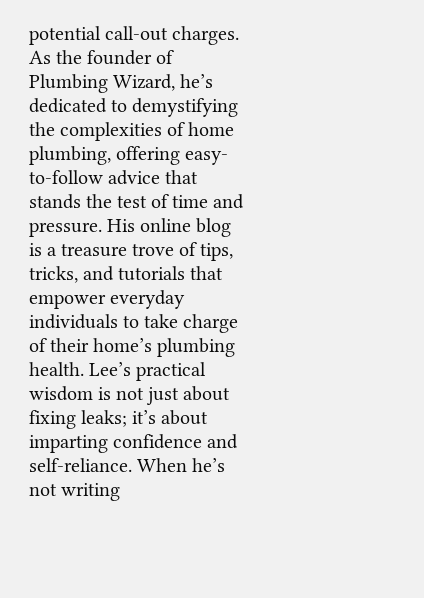potential call-out charges. As the founder of Plumbing Wizard, he’s dedicated to demystifying the complexities of home plumbing, offering easy-to-follow advice that stands the test of time and pressure. His online blog is a treasure trove of tips, tricks, and tutorials that empower everyday individuals to take charge of their home’s plumbing health. Lee’s practical wisdom is not just about fixing leaks; it’s about imparting confidence and self-reliance. When he’s not writing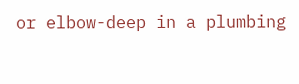or elbow-deep in a plumbing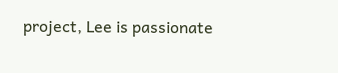project, Lee is passionate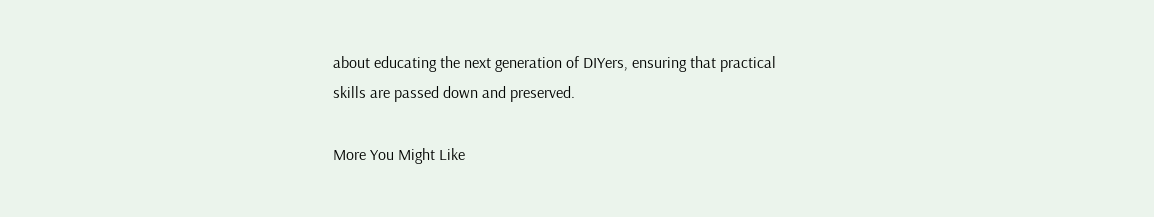about educating the next generation of DIYers, ensuring that practical skills are passed down and preserved.

More You Might Like